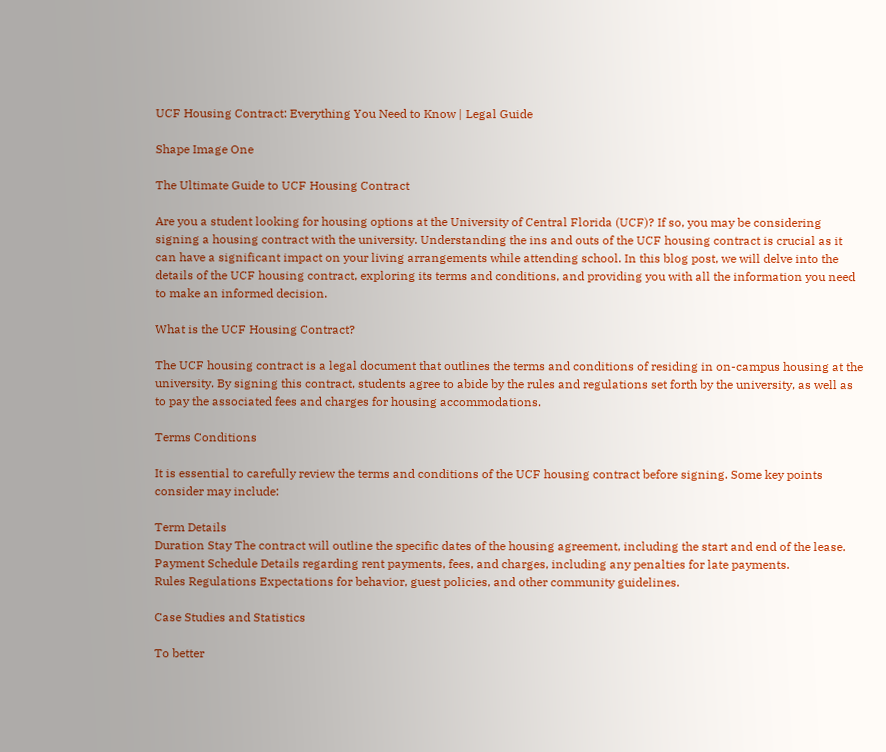UCF Housing Contract: Everything You Need to Know | Legal Guide

Shape Image One

The Ultimate Guide to UCF Housing Contract

Are you a student looking for housing options at the University of Central Florida (UCF)? If so, you may be considering signing a housing contract with the university. Understanding the ins and outs of the UCF housing contract is crucial as it can have a significant impact on your living arrangements while attending school. In this blog post, we will delve into the details of the UCF housing contract, exploring its terms and conditions, and providing you with all the information you need to make an informed decision.

What is the UCF Housing Contract?

The UCF housing contract is a legal document that outlines the terms and conditions of residing in on-campus housing at the university. By signing this contract, students agree to abide by the rules and regulations set forth by the university, as well as to pay the associated fees and charges for housing accommodations.

Terms Conditions

It is essential to carefully review the terms and conditions of the UCF housing contract before signing. Some key points consider may include:

Term Details
Duration Stay The contract will outline the specific dates of the housing agreement, including the start and end of the lease.
Payment Schedule Details regarding rent payments, fees, and charges, including any penalties for late payments.
Rules Regulations Expectations for behavior, guest policies, and other community guidelines.

Case Studies and Statistics

To better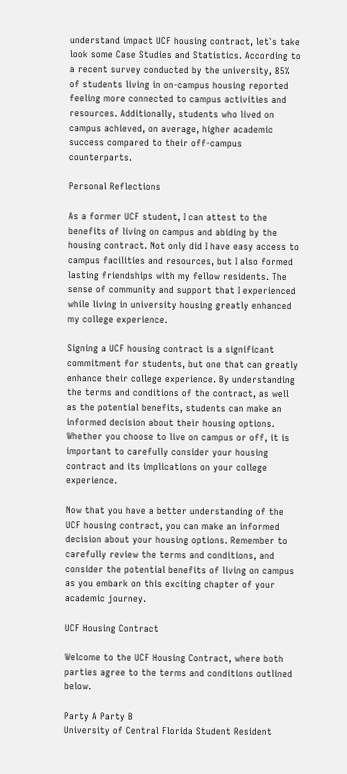understand impact UCF housing contract, let`s take look some Case Studies and Statistics. According to a recent survey conducted by the university, 85% of students living in on-campus housing reported feeling more connected to campus activities and resources. Additionally, students who lived on campus achieved, on average, higher academic success compared to their off-campus counterparts.

Personal Reflections

As a former UCF student, I can attest to the benefits of living on campus and abiding by the housing contract. Not only did I have easy access to campus facilities and resources, but I also formed lasting friendships with my fellow residents. The sense of community and support that I experienced while living in university housing greatly enhanced my college experience.

Signing a UCF housing contract is a significant commitment for students, but one that can greatly enhance their college experience. By understanding the terms and conditions of the contract, as well as the potential benefits, students can make an informed decision about their housing options. Whether you choose to live on campus or off, it is important to carefully consider your housing contract and its implications on your college experience.

Now that you have a better understanding of the UCF housing contract, you can make an informed decision about your housing options. Remember to carefully review the terms and conditions, and consider the potential benefits of living on campus as you embark on this exciting chapter of your academic journey.

UCF Housing Contract

Welcome to the UCF Housing Contract, where both parties agree to the terms and conditions outlined below.

Party A Party B
University of Central Florida Student Resident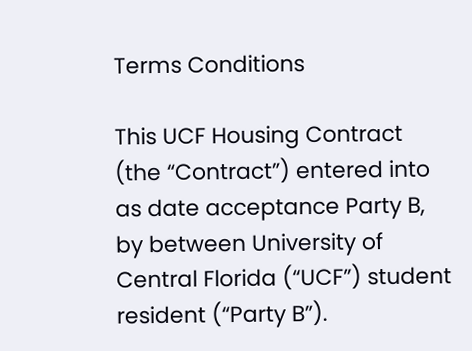Terms Conditions

This UCF Housing Contract (the “Contract”) entered into as date acceptance Party B, by between University of Central Florida (“UCF”) student resident (“Party B”).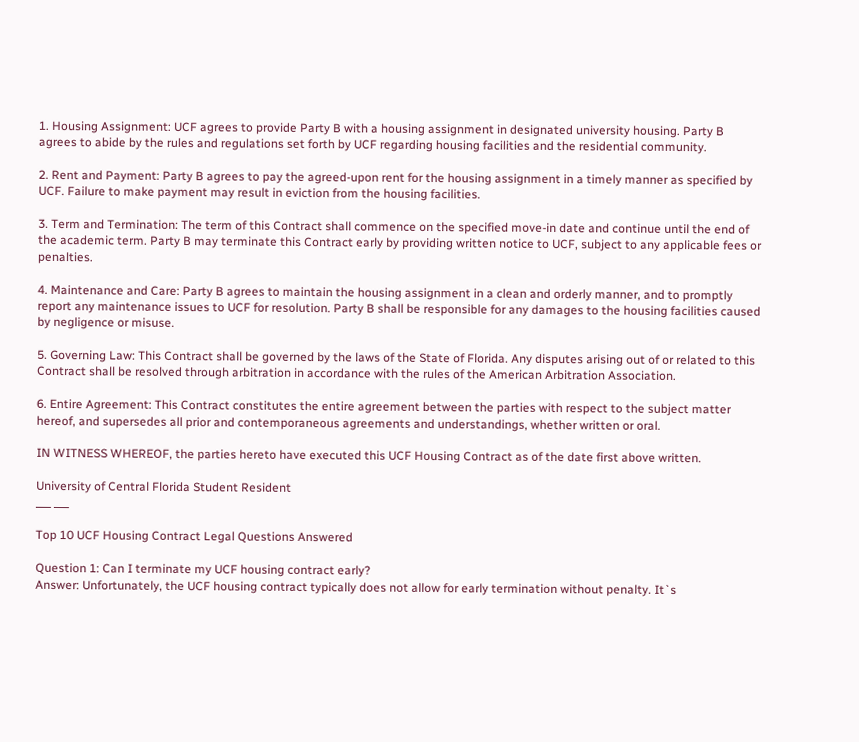1. Housing Assignment: UCF agrees to provide Party B with a housing assignment in designated university housing. Party B agrees to abide by the rules and regulations set forth by UCF regarding housing facilities and the residential community.

2. Rent and Payment: Party B agrees to pay the agreed-upon rent for the housing assignment in a timely manner as specified by UCF. Failure to make payment may result in eviction from the housing facilities.

3. Term and Termination: The term of this Contract shall commence on the specified move-in date and continue until the end of the academic term. Party B may terminate this Contract early by providing written notice to UCF, subject to any applicable fees or penalties.

4. Maintenance and Care: Party B agrees to maintain the housing assignment in a clean and orderly manner, and to promptly report any maintenance issues to UCF for resolution. Party B shall be responsible for any damages to the housing facilities caused by negligence or misuse.

5. Governing Law: This Contract shall be governed by the laws of the State of Florida. Any disputes arising out of or related to this Contract shall be resolved through arbitration in accordance with the rules of the American Arbitration Association.

6. Entire Agreement: This Contract constitutes the entire agreement between the parties with respect to the subject matter hereof, and supersedes all prior and contemporaneous agreements and understandings, whether written or oral.

IN WITNESS WHEREOF, the parties hereto have executed this UCF Housing Contract as of the date first above written.

University of Central Florida Student Resident
___ ___

Top 10 UCF Housing Contract Legal Questions Answered

Question 1: Can I terminate my UCF housing contract early?
Answer: Unfortunately, the UCF housing contract typically does not allow for early termination without penalty. It`s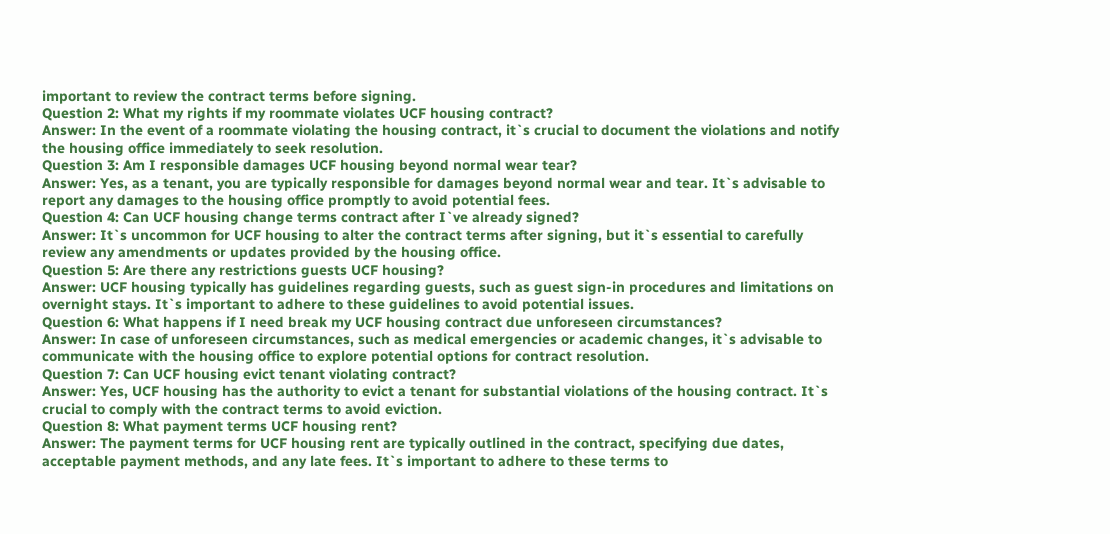important to review the contract terms before signing.
Question 2: What my rights if my roommate violates UCF housing contract?
Answer: In the event of a roommate violating the housing contract, it`s crucial to document the violations and notify the housing office immediately to seek resolution.
Question 3: Am I responsible damages UCF housing beyond normal wear tear?
Answer: Yes, as a tenant, you are typically responsible for damages beyond normal wear and tear. It`s advisable to report any damages to the housing office promptly to avoid potential fees.
Question 4: Can UCF housing change terms contract after I`ve already signed?
Answer: It`s uncommon for UCF housing to alter the contract terms after signing, but it`s essential to carefully review any amendments or updates provided by the housing office.
Question 5: Are there any restrictions guests UCF housing?
Answer: UCF housing typically has guidelines regarding guests, such as guest sign-in procedures and limitations on overnight stays. It`s important to adhere to these guidelines to avoid potential issues.
Question 6: What happens if I need break my UCF housing contract due unforeseen circumstances?
Answer: In case of unforeseen circumstances, such as medical emergencies or academic changes, it`s advisable to communicate with the housing office to explore potential options for contract resolution.
Question 7: Can UCF housing evict tenant violating contract?
Answer: Yes, UCF housing has the authority to evict a tenant for substantial violations of the housing contract. It`s crucial to comply with the contract terms to avoid eviction.
Question 8: What payment terms UCF housing rent?
Answer: The payment terms for UCF housing rent are typically outlined in the contract, specifying due dates, acceptable payment methods, and any late fees. It`s important to adhere to these terms to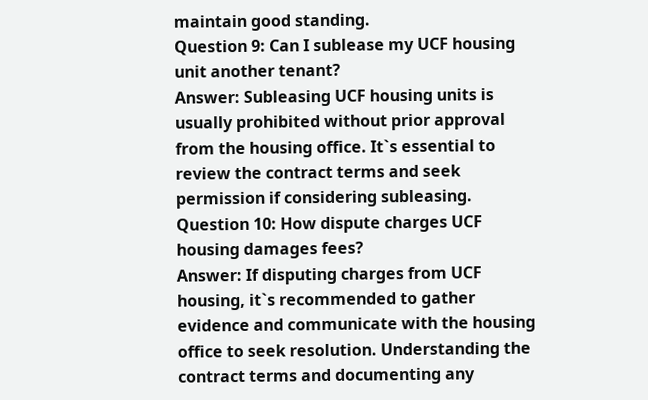maintain good standing.
Question 9: Can I sublease my UCF housing unit another tenant?
Answer: Subleasing UCF housing units is usually prohibited without prior approval from the housing office. It`s essential to review the contract terms and seek permission if considering subleasing.
Question 10: How dispute charges UCF housing damages fees?
Answer: If disputing charges from UCF housing, it`s recommended to gather evidence and communicate with the housing office to seek resolution. Understanding the contract terms and documenting any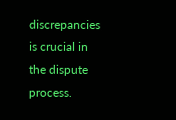discrepancies is crucial in the dispute process.